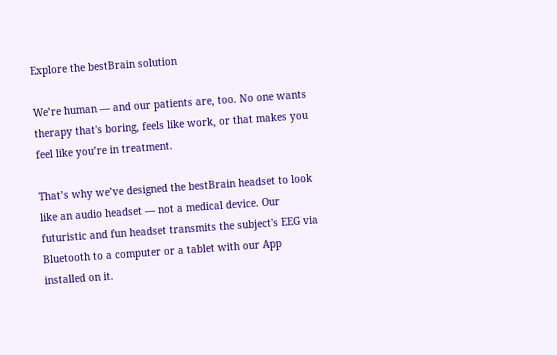Explore the bestBrain solution

We’re human — and our patients are, too. No one wants therapy that's boring, feels like work, or that makes you feel like you’re in treatment.

That’s why we’ve designed the bestBrain headset to look like an audio headset — not a medical device. Our futuristic and fun headset transmits the subject's EEG via Bluetooth to a computer or a tablet with our App installed on it.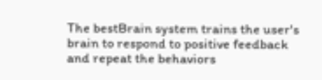The bestBrain system trains the user's brain to respond to positive feedback and repeat the behaviors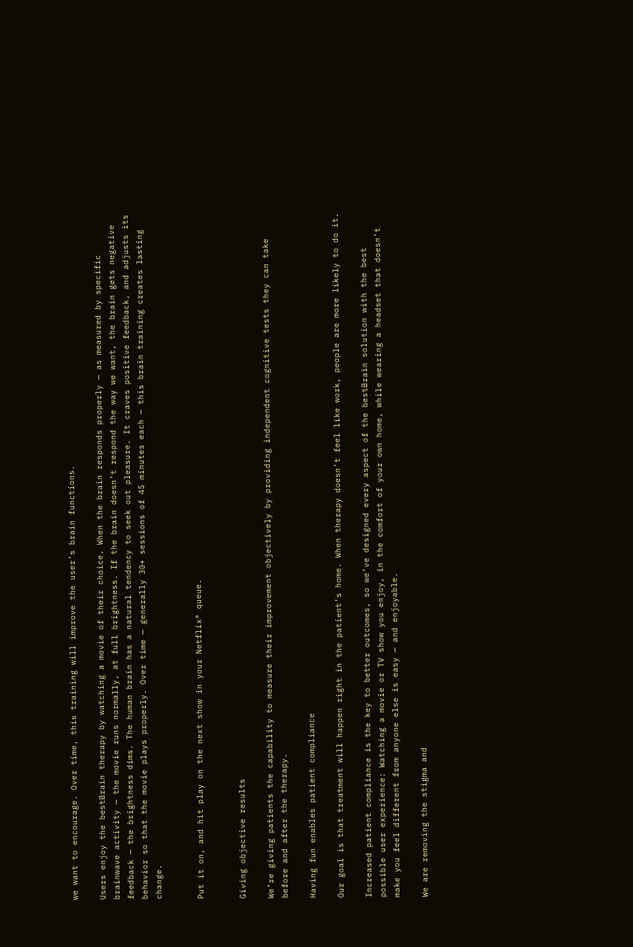we want to encourage. Over time, this training will improve the user’s brain functions.

Users enjoy the bestBrain therapy by watching a movie of their choice. When the brain responds properly — as measured by specific brainwave activity — the movie runs normally, at full brightness. If the brain doesn’t respond the way we want, the brain gets negative feedback — the brightness dims. The human brain has a natural tendency to seek out pleasure. It craves positive feedback, and adjusts its behavior so that the movie plays properly. Over time — generally 30+ sessions of 45 minutes each — this brain training creates lasting change.


Put it on, and hit play on the next show in your Netflix® queue.


Giving objective results

We’re giving patients the capability to measure their improvement objectively by providing independent cognitive tests they can take before and after the therapy.

Having fun enables patient compliance

Our goal is that treatment will happen right in the patient’s home. When therapy doesn’t feel like work, people are more likely to do it.

Increased patient compliance is the key to better outcomes, so we’ve designed every aspect of the bestBrain solution with the best possible user experience: Watching a movie or TV show you enjoy, in the comfort of your own home, while wearing a headset that doesn’t make you feel different from anyone else is easy — and enjoyable.

We are removing the stigma and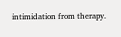intimidation from therapy.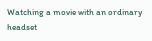Watching a movie with an ordinary headset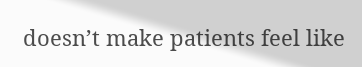doesn’t make patients feel like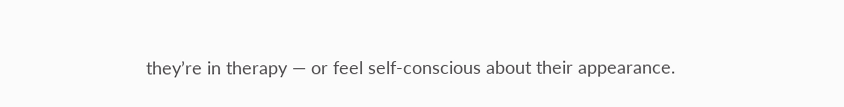they’re in therapy — or feel self-conscious about their appearance.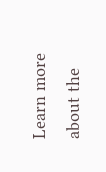Learn more about the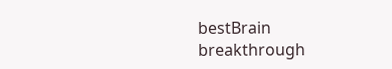bestBrain breakthrough